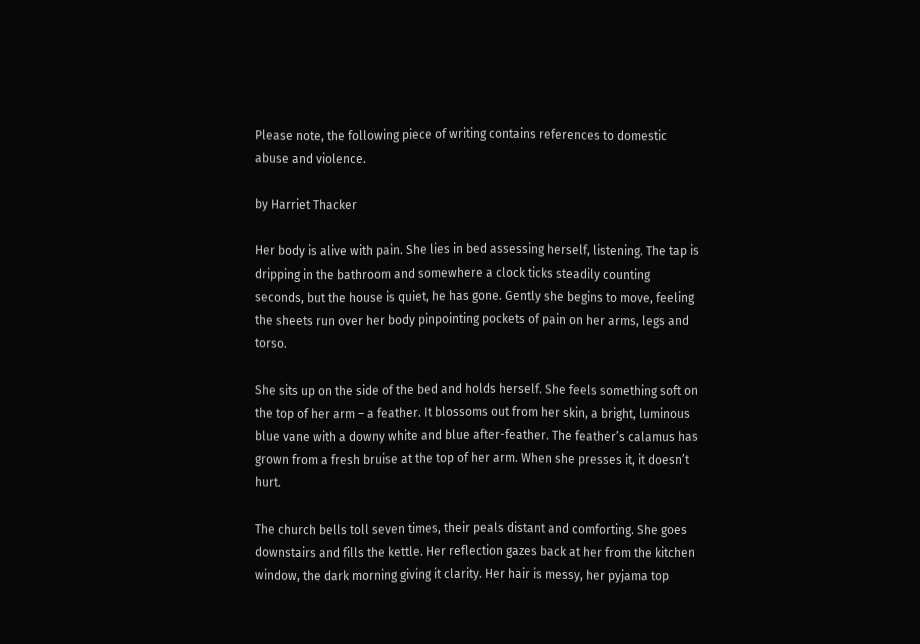Please note, the following piece of writing contains references to domestic abuse and violence.

by Harriet Thacker

Her body is alive with pain. She lies in bed assessing herself, listening. The tap is dripping in the bathroom and somewhere a clock ticks steadily counting seconds, but the house is quiet, he has gone. Gently she begins to move, feeling the sheets run over her body pinpointing pockets of pain on her arms, legs and torso.

She sits up on the side of the bed and holds herself. She feels something soft on the top of her arm – a feather. It blossoms out from her skin, a bright, luminous blue vane with a downy white and blue after-feather. The feather’s calamus has grown from a fresh bruise at the top of her arm. When she presses it, it doesn’t hurt.

The church bells toll seven times, their peals distant and comforting. She goes downstairs and fills the kettle. Her reflection gazes back at her from the kitchen window, the dark morning giving it clarity. Her hair is messy, her pyjama top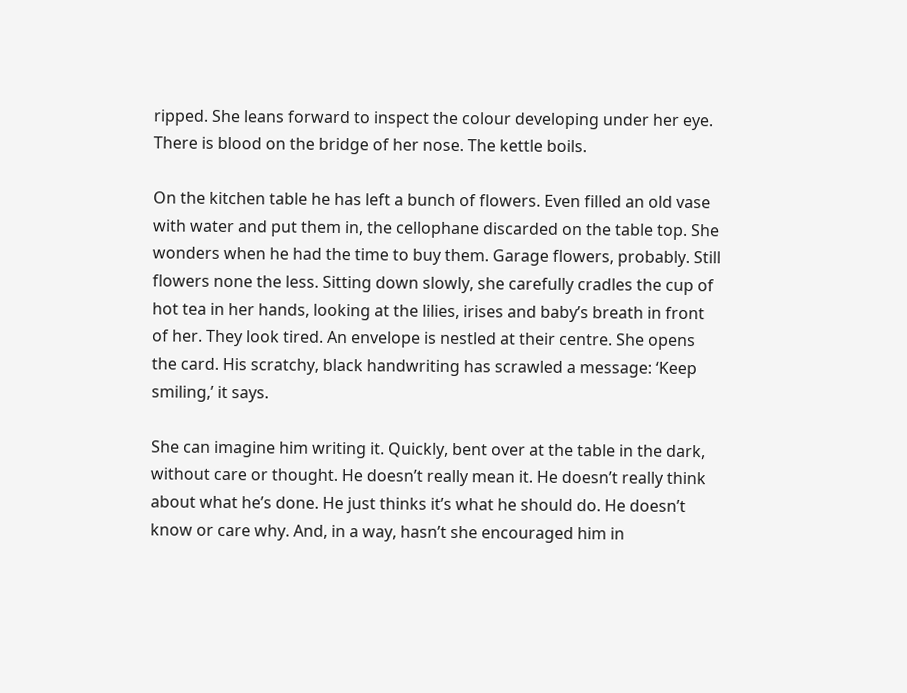ripped. She leans forward to inspect the colour developing under her eye. There is blood on the bridge of her nose. The kettle boils.

On the kitchen table he has left a bunch of flowers. Even filled an old vase with water and put them in, the cellophane discarded on the table top. She wonders when he had the time to buy them. Garage flowers, probably. Still flowers none the less. Sitting down slowly, she carefully cradles the cup of hot tea in her hands, looking at the lilies, irises and baby’s breath in front of her. They look tired. An envelope is nestled at their centre. She opens the card. His scratchy, black handwriting has scrawled a message: ‘Keep smiling,’ it says.

She can imagine him writing it. Quickly, bent over at the table in the dark, without care or thought. He doesn’t really mean it. He doesn’t really think about what he’s done. He just thinks it’s what he should do. He doesn’t know or care why. And, in a way, hasn’t she encouraged him in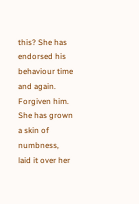this? She has endorsed his behaviour time and again. Forgiven him. She has grown a skin of numbness, laid it over her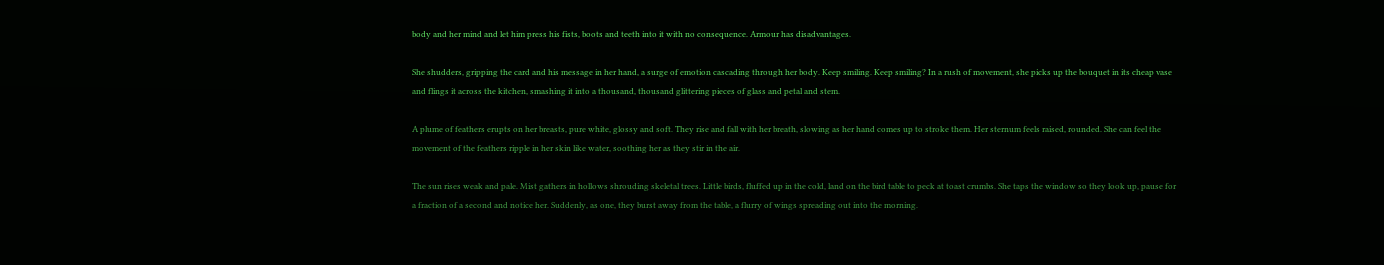body and her mind and let him press his fists, boots and teeth into it with no consequence. Armour has disadvantages.

She shudders, gripping the card and his message in her hand, a surge of emotion cascading through her body. Keep smiling. Keep smiling? In a rush of movement, she picks up the bouquet in its cheap vase and flings it across the kitchen, smashing it into a thousand, thousand glittering pieces of glass and petal and stem.

A plume of feathers erupts on her breasts, pure white, glossy and soft. They rise and fall with her breath, slowing as her hand comes up to stroke them. Her sternum feels raised, rounded. She can feel the movement of the feathers ripple in her skin like water, soothing her as they stir in the air.

The sun rises weak and pale. Mist gathers in hollows shrouding skeletal trees. Little birds, fluffed up in the cold, land on the bird table to peck at toast crumbs. She taps the window so they look up, pause for a fraction of a second and notice her. Suddenly, as one, they burst away from the table, a flurry of wings spreading out into the morning.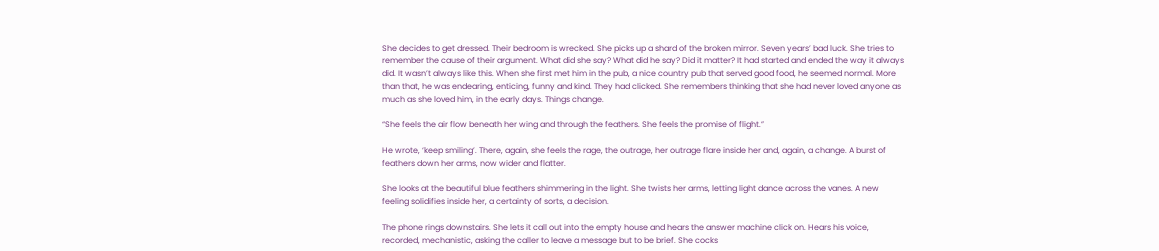She decides to get dressed. Their bedroom is wrecked. She picks up a shard of the broken mirror. Seven years’ bad luck. She tries to remember the cause of their argument. What did she say? What did he say? Did it matter? It had started and ended the way it always did. It wasn’t always like this. When she first met him in the pub, a nice country pub that served good food, he seemed normal. More than that, he was endearing, enticing, funny and kind. They had clicked. She remembers thinking that she had never loved anyone as much as she loved him, in the early days. Things change.

“She feels the air flow beneath her wing and through the feathers. She feels the promise of flight.”

He wrote, ‘keep smiling’. There, again, she feels the rage, the outrage, her outrage flare inside her and, again, a change. A burst of feathers down her arms, now wider and flatter.

She looks at the beautiful blue feathers shimmering in the light. She twists her arms, letting light dance across the vanes. A new feeling solidifies inside her, a certainty of sorts, a decision.

The phone rings downstairs. She lets it call out into the empty house and hears the answer machine click on. Hears his voice, recorded, mechanistic, asking the caller to leave a message but to be brief. She cocks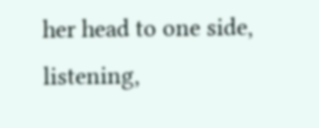her head to one side, listening,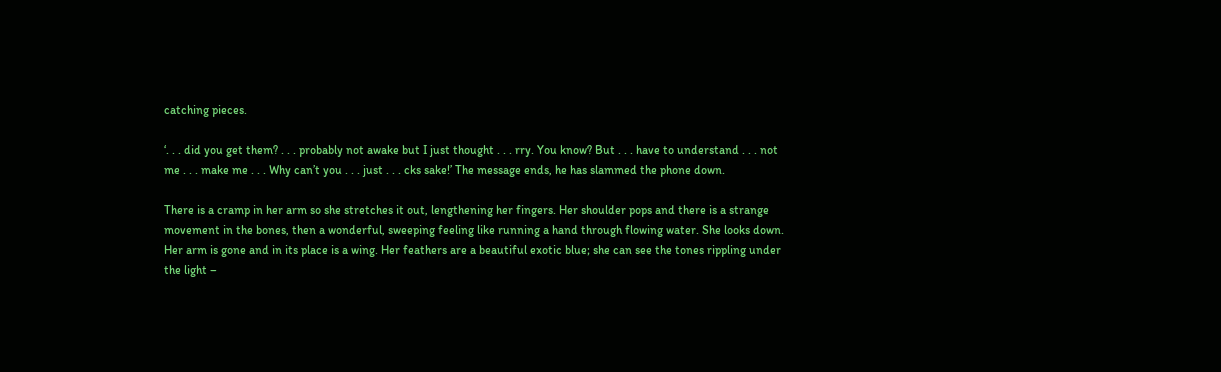catching pieces.

‘. . . did you get them? . . . probably not awake but I just thought . . . rry. You know? But . . . have to understand . . . not me . . . make me . . . Why can’t you . . . just . . . cks sake!’ The message ends, he has slammed the phone down.

There is a cramp in her arm so she stretches it out, lengthening her fingers. Her shoulder pops and there is a strange movement in the bones, then a wonderful, sweeping feeling like running a hand through flowing water. She looks down. Her arm is gone and in its place is a wing. Her feathers are a beautiful exotic blue; she can see the tones rippling under the light –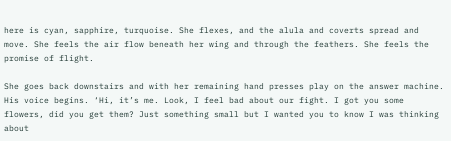here is cyan, sapphire, turquoise. She flexes, and the alula and coverts spread and move. She feels the air flow beneath her wing and through the feathers. She feels the promise of flight.

She goes back downstairs and with her remaining hand presses play on the answer machine. His voice begins. ‘Hi, it’s me. Look, I feel bad about our fight. I got you some flowers, did you get them? Just something small but I wanted you to know I was thinking about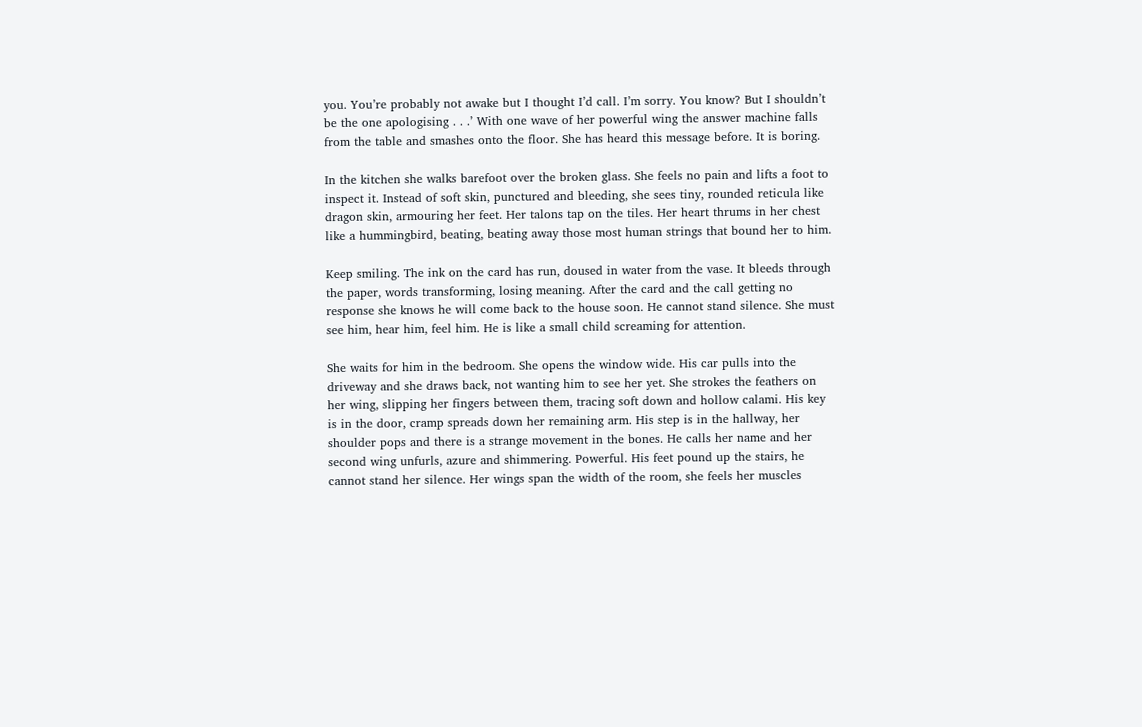you. You’re probably not awake but I thought I’d call. I’m sorry. You know? But I shouldn’t be the one apologising . . .’ With one wave of her powerful wing the answer machine falls from the table and smashes onto the floor. She has heard this message before. It is boring.

In the kitchen she walks barefoot over the broken glass. She feels no pain and lifts a foot to inspect it. Instead of soft skin, punctured and bleeding, she sees tiny, rounded reticula like dragon skin, armouring her feet. Her talons tap on the tiles. Her heart thrums in her chest like a hummingbird, beating, beating away those most human strings that bound her to him.

Keep smiling. The ink on the card has run, doused in water from the vase. It bleeds through the paper, words transforming, losing meaning. After the card and the call getting no response she knows he will come back to the house soon. He cannot stand silence. She must see him, hear him, feel him. He is like a small child screaming for attention.

She waits for him in the bedroom. She opens the window wide. His car pulls into the driveway and she draws back, not wanting him to see her yet. She strokes the feathers on her wing, slipping her fingers between them, tracing soft down and hollow calami. His key is in the door, cramp spreads down her remaining arm. His step is in the hallway, her shoulder pops and there is a strange movement in the bones. He calls her name and her second wing unfurls, azure and shimmering. Powerful. His feet pound up the stairs, he cannot stand her silence. Her wings span the width of the room, she feels her muscles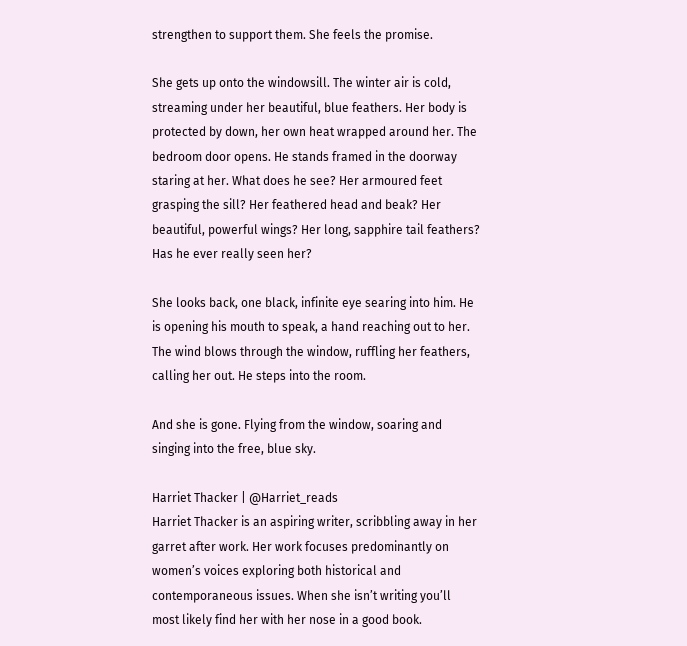strengthen to support them. She feels the promise.

She gets up onto the windowsill. The winter air is cold, streaming under her beautiful, blue feathers. Her body is protected by down, her own heat wrapped around her. The bedroom door opens. He stands framed in the doorway staring at her. What does he see? Her armoured feet grasping the sill? Her feathered head and beak? Her beautiful, powerful wings? Her long, sapphire tail feathers? Has he ever really seen her?

She looks back, one black, infinite eye searing into him. He is opening his mouth to speak, a hand reaching out to her. The wind blows through the window, ruffling her feathers, calling her out. He steps into the room.

And she is gone. Flying from the window, soaring and singing into the free, blue sky.

Harriet Thacker | @Harriet_reads
Harriet Thacker is an aspiring writer, scribbling away in her garret after work. Her work focuses predominantly on women’s voices exploring both historical and contemporaneous issues. When she isn’t writing you’ll most likely find her with her nose in a good book.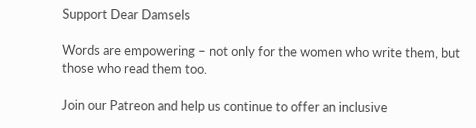Support Dear Damsels

Words are empowering – not only for the women who write them, but those who read them too.

Join our Patreon and help us continue to offer an inclusive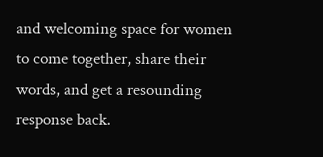and welcoming space for women to come together, share their words, and get a resounding response back.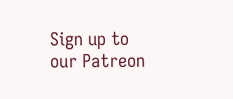Sign up to our Patreon